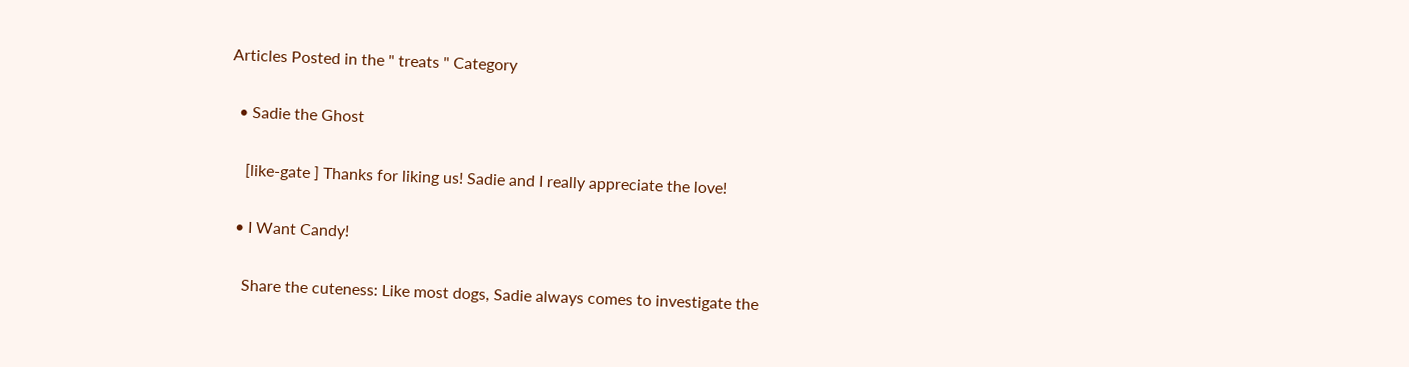Articles Posted in the " treats " Category

  • Sadie the Ghost

    [like-gate ] Thanks for liking us! Sadie and I really appreciate the love!

  • I Want Candy!

    Share the cuteness: Like most dogs, Sadie always comes to investigate the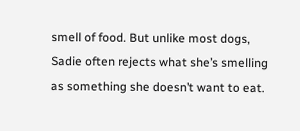smell of food. But unlike most dogs, Sadie often rejects what she’s smelling as something she doesn’t want to eat.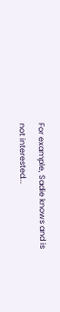For example, Sadie knows and is not interested...